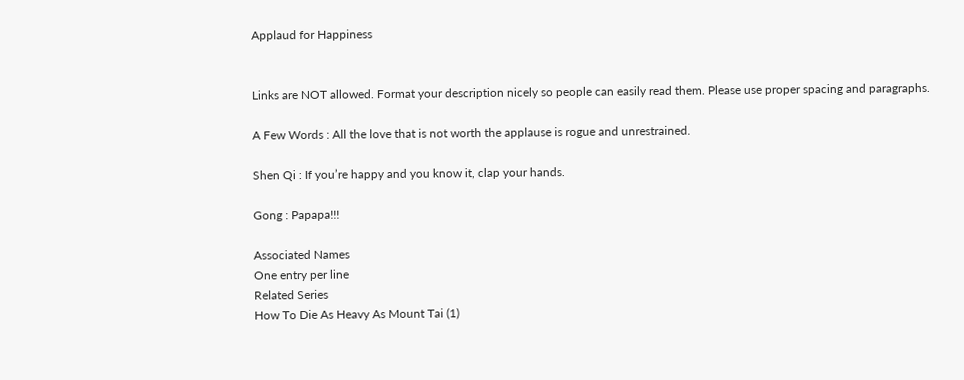Applaud for Happiness


Links are NOT allowed. Format your description nicely so people can easily read them. Please use proper spacing and paragraphs.

A Few Words : All the love that is not worth the applause is rogue and unrestrained.

Shen Qi : If you’re happy and you know it, clap your hands.

Gong : Papapa!!!

Associated Names
One entry per line
Related Series
How To Die As Heavy As Mount Tai (1)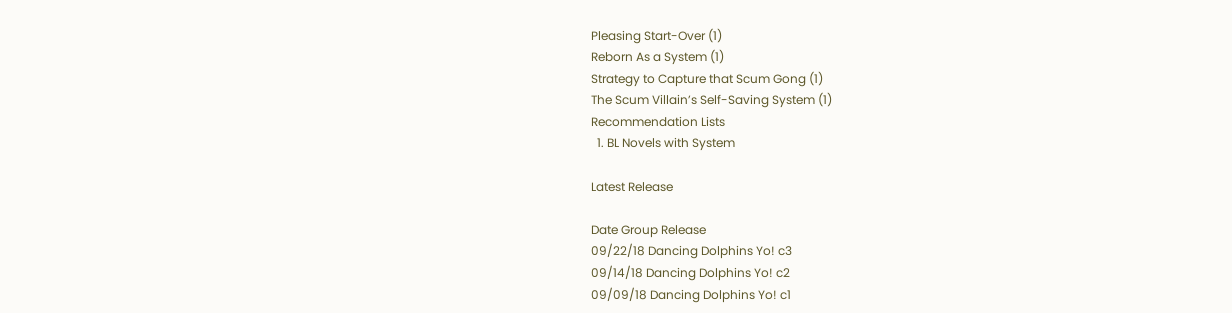Pleasing Start-Over (1)
Reborn As a System (1)
Strategy to Capture that Scum Gong (1)
The Scum Villain’s Self-Saving System (1)
Recommendation Lists
  1. BL Novels with System

Latest Release

Date Group Release
09/22/18 Dancing Dolphins Yo! c3
09/14/18 Dancing Dolphins Yo! c2
09/09/18 Dancing Dolphins Yo! c1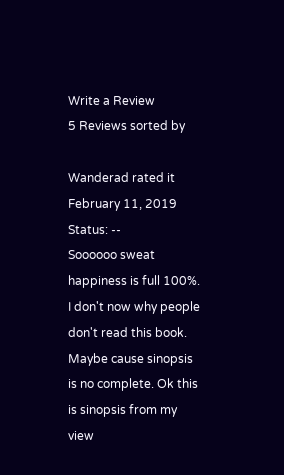Write a Review
5 Reviews sorted by

Wanderad rated it
February 11, 2019
Status: --
Soooooo sweat happiness is full 100%. I don't now why people don't read this book. Maybe cause sinopsis is no complete. Ok this is sinopsis from my view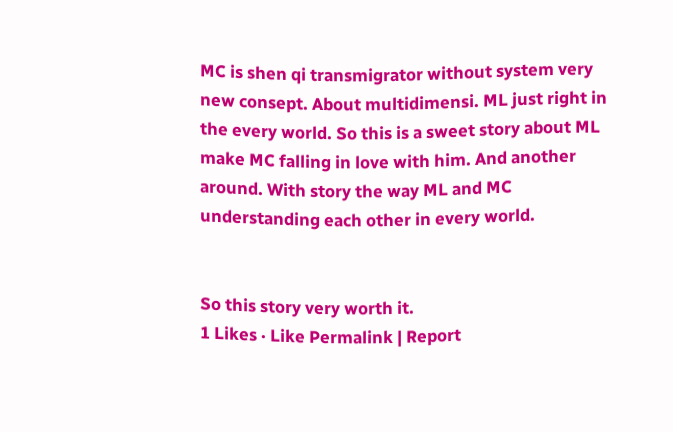MC is shen qi transmigrator without system very new consept. About multidimensi. ML just right in the every world. So this is a sweet story about ML make MC falling in love with him. And another around. With story the way ML and MC understanding each other in every world.


So this story very worth it.
1 Likes · Like Permalink | Report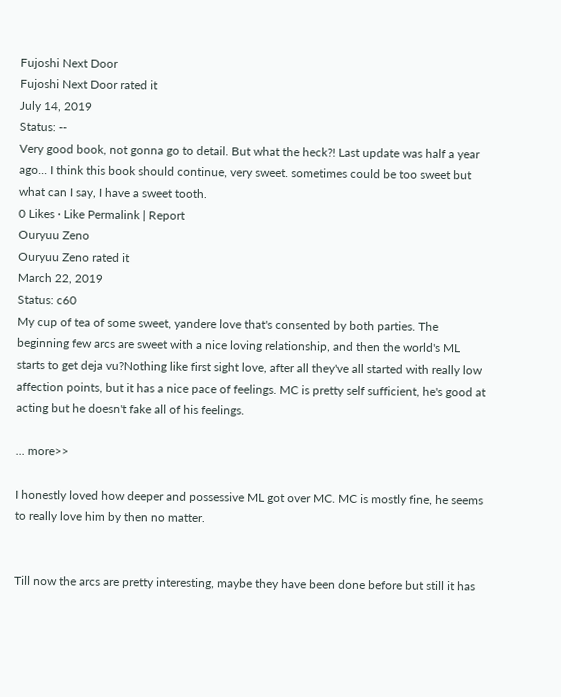Fujoshi Next Door
Fujoshi Next Door rated it
July 14, 2019
Status: --
Very good book, not gonna go to detail. But what the heck?! Last update was half a year ago... I think this book should continue, very sweet. sometimes could be too sweet but what can I say, I have a sweet tooth.
0 Likes · Like Permalink | Report
Ouryuu Zeno
Ouryuu Zeno rated it
March 22, 2019
Status: c60
My cup of tea of some sweet, yandere love that's consented by both parties. The beginning few arcs are sweet with a nice loving relationship, and then the world's ML starts to get deja vu?Nothing like first sight love, after all they've all started with really low affection points, but it has a nice pace of feelings. MC is pretty self sufficient, he's good at acting but he doesn't fake all of his feelings.

... more>>

I honestly loved how deeper and possessive ML got over MC. MC is mostly fine, he seems to really love him by then no matter.


Till now the arcs are pretty interesting, maybe they have been done before but still it has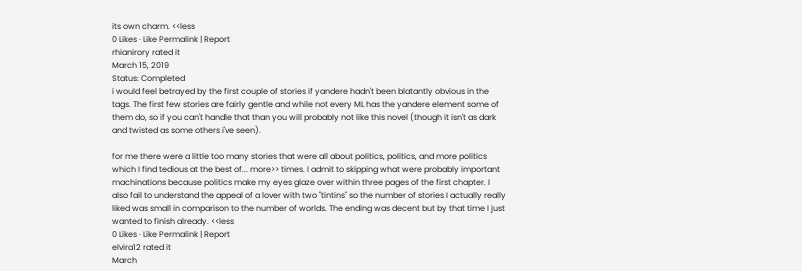its own charm. <<less
0 Likes · Like Permalink | Report
rhianirory rated it
March 15, 2019
Status: Completed
i would feel betrayed by the first couple of stories if yandere hadn't been blatantly obvious in the tags. The first few stories are fairly gentle and while not every ML has the yandere element some of them do, so if you can't handle that than you will probably not like this novel (though it isn't as dark and twisted as some others i've seen).

for me there were a little too many stories that were all about politics, politics, and more politics which I find tedious at the best of... more>> times. I admit to skipping what were probably important machinations because politics make my eyes glaze over within three pages of the first chapter. I also fail to understand the appeal of a lover with two "tintins" so the number of stories I actually really liked was small in comparison to the number of worlds. The ending was decent but by that time I just wanted to finish already. <<less
0 Likes · Like Permalink | Report
elvira12 rated it
March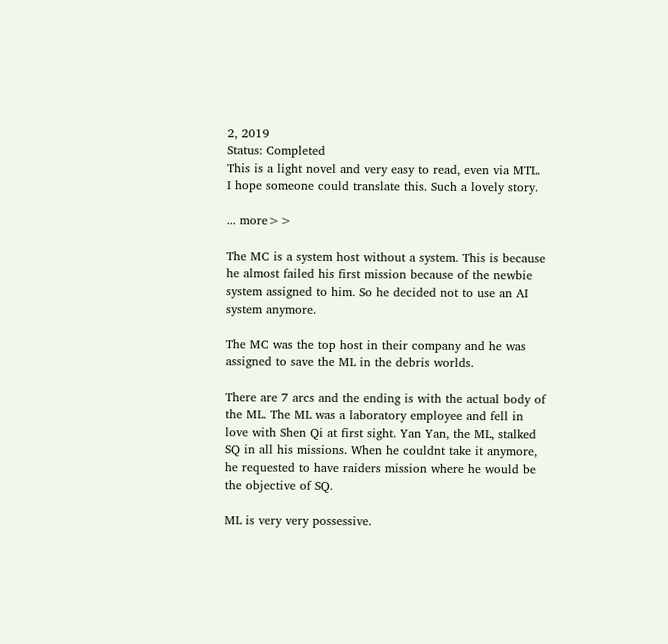2, 2019
Status: Completed
This is a light novel and very easy to read, even via MTL. I hope someone could translate this. Such a lovely story.

... more>>

The MC is a system host without a system. This is because he almost failed his first mission because of the newbie system assigned to him. So he decided not to use an AI system anymore.

The MC was the top host in their company and he was assigned to save the ML in the debris worlds.

There are 7 arcs and the ending is with the actual body of the ML. The ML was a laboratory employee and fell in love with Shen Qi at first sight. Yan Yan, the ML, stalked SQ in all his missions. When he couldnt take it anymore, he requested to have raiders mission where he would be the objective of SQ.

ML is very very possessive.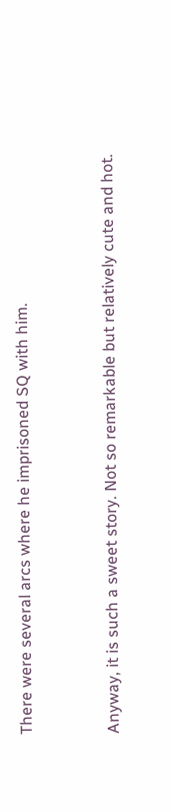There were several arcs where he imprisoned SQ with him.


Anyway, it is such a sweet story. Not so remarkable but relatively cute and hot.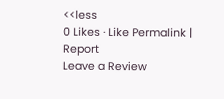<<less
0 Likes · Like Permalink | Report
Leave a Review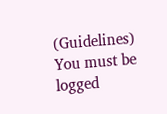(Guidelines)
You must be logged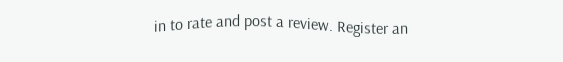in to rate and post a review. Register an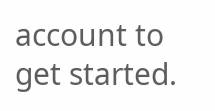account to get started.